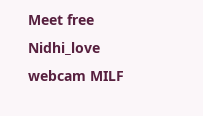Meet free Nidhi_love webcam MILF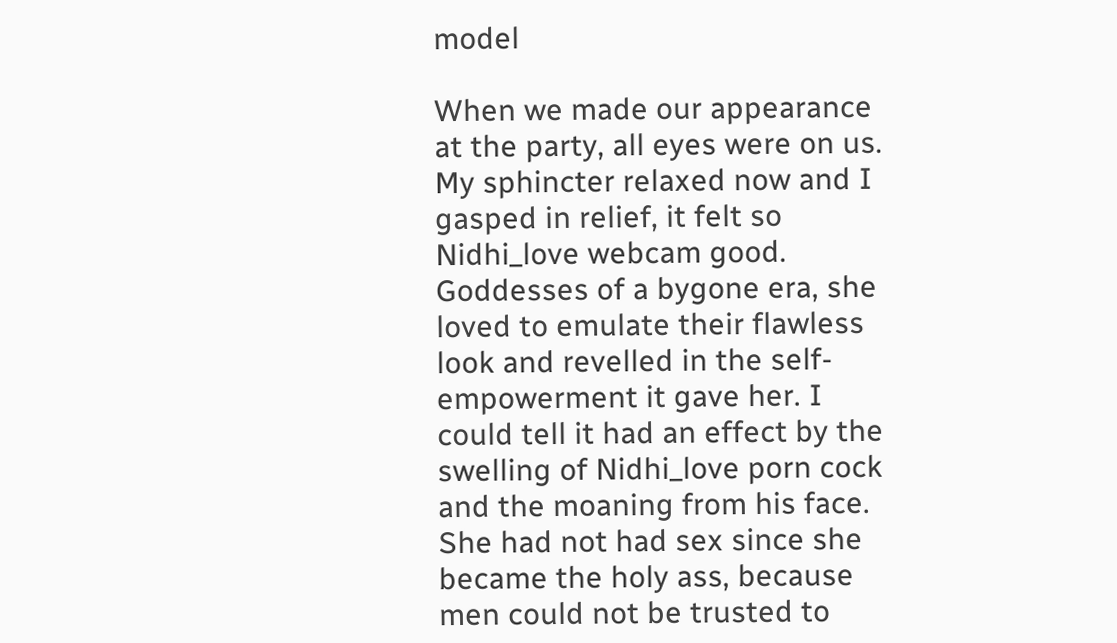model

When we made our appearance at the party, all eyes were on us. My sphincter relaxed now and I gasped in relief, it felt so Nidhi_love webcam good. Goddesses of a bygone era, she loved to emulate their flawless look and revelled in the self-empowerment it gave her. I could tell it had an effect by the swelling of Nidhi_love porn cock and the moaning from his face. She had not had sex since she became the holy ass, because men could not be trusted to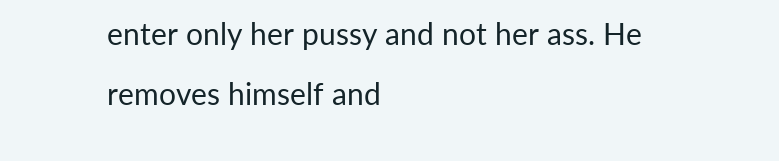enter only her pussy and not her ass. He removes himself and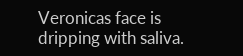Veronicas face is dripping with saliva.